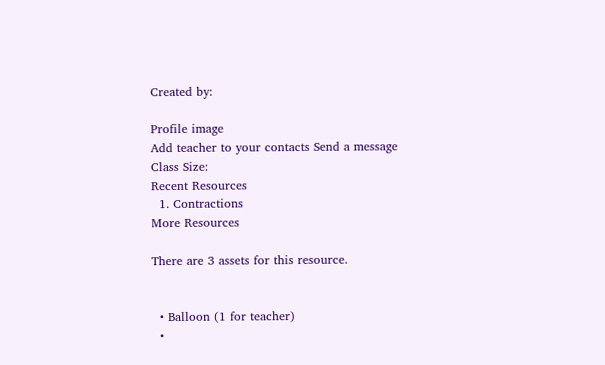Created by:

Profile image
Add teacher to your contacts Send a message
Class Size:
Recent Resources
  1. Contractions
More Resources

There are 3 assets for this resource.


  • Balloon (1 for teacher)
  •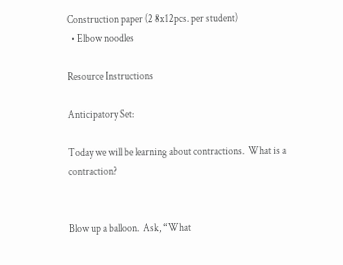Construction paper (2 8x12pcs. per student)
  • Elbow noodles

Resource Instructions

Anticipatory Set:

Today we will be learning about contractions.  What is a contraction?


Blow up a balloon.  Ask, “What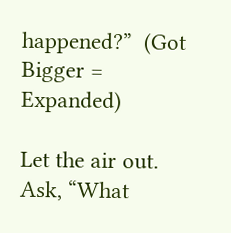happened?”  (Got Bigger = Expanded)

Let the air out.  Ask, “What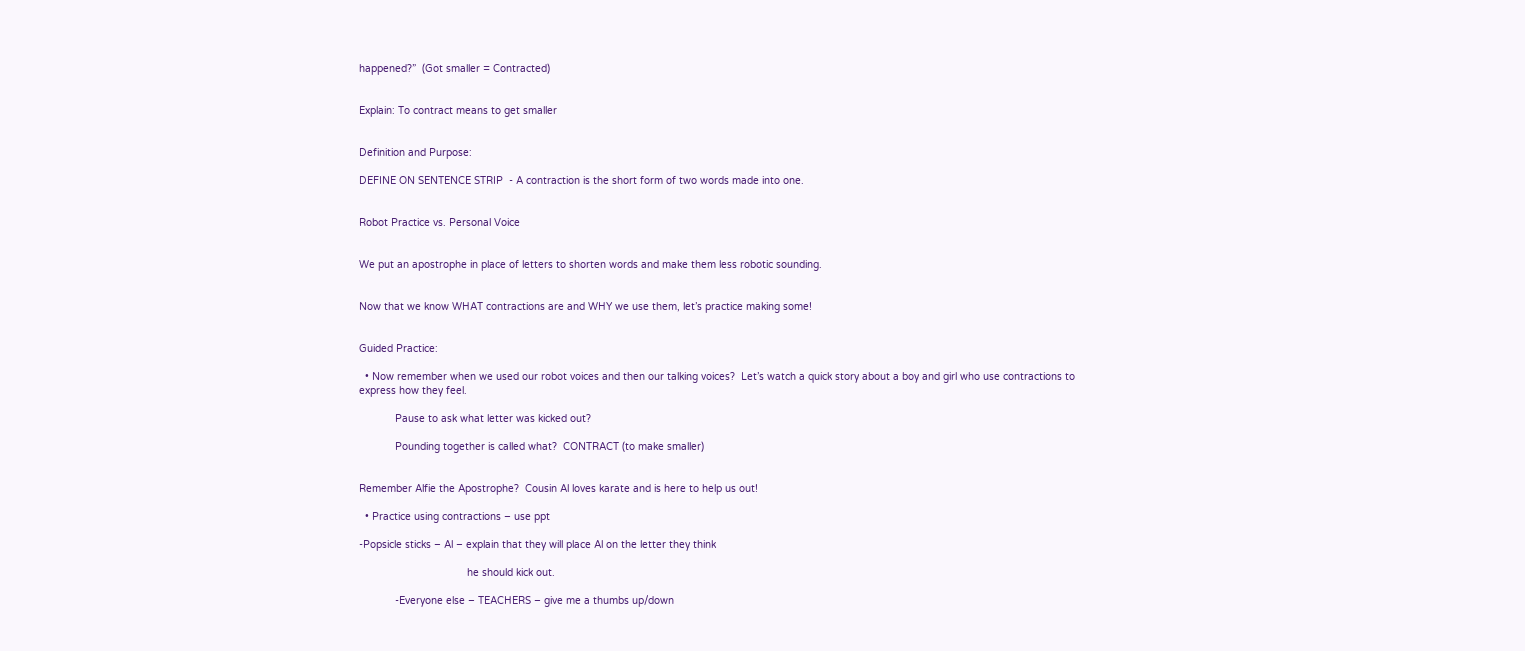happened?”  (Got smaller = Contracted)


Explain: To contract means to get smaller


Definition and Purpose:

DEFINE ON SENTENCE STRIP  - A contraction is the short form of two words made into one.


Robot Practice vs. Personal Voice


We put an apostrophe in place of letters to shorten words and make them less robotic sounding.


Now that we know WHAT contractions are and WHY we use them, let’s practice making some!


Guided Practice:

  • Now remember when we used our robot voices and then our talking voices?  Let’s watch a quick story about a boy and girl who use contractions to express how they feel.

            Pause to ask what letter was kicked out?

            Pounding together is called what?  CONTRACT (to make smaller)


Remember Alfie the Apostrophe?  Cousin Al loves karate and is here to help us out!

  • Practice using contractions – use ppt

-Popsicle sticks – Al – explain that they will place Al on the letter they think

                                    he should kick out.

            -Everyone else – TEACHERS – give me a thumbs up/down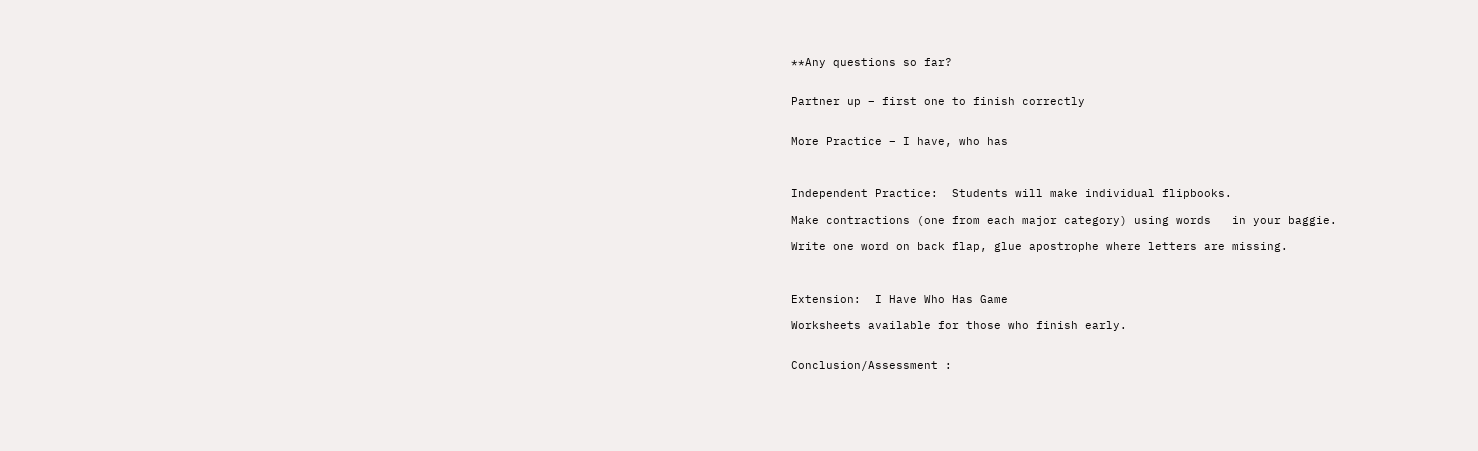**Any questions so far?


Partner up – first one to finish correctly


More Practice – I have, who has



Independent Practice:  Students will make individual flipbooks.

Make contractions (one from each major category) using words   in your baggie.

Write one word on back flap, glue apostrophe where letters are missing.



Extension:  I Have Who Has Game

Worksheets available for those who finish early.


Conclusion/Assessment :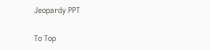Jeopardy PPT

To Top